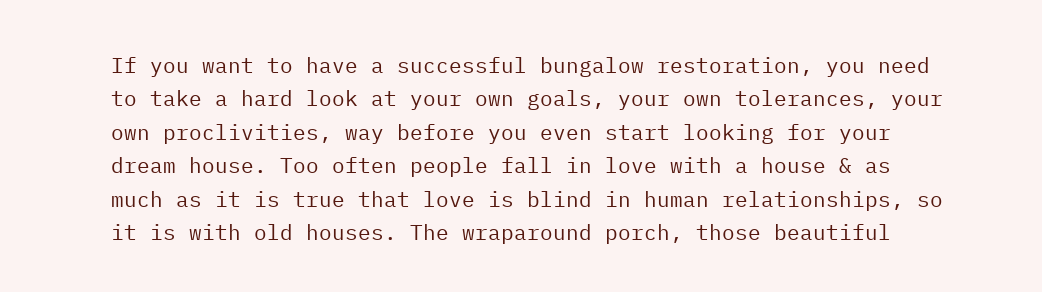If you want to have a successful bungalow restoration, you need to take a hard look at your own goals, your own tolerances, your own proclivities, way before you even start looking for your dream house. Too often people fall in love with a house & as much as it is true that love is blind in human relationships, so it is with old houses. The wraparound porch, those beautiful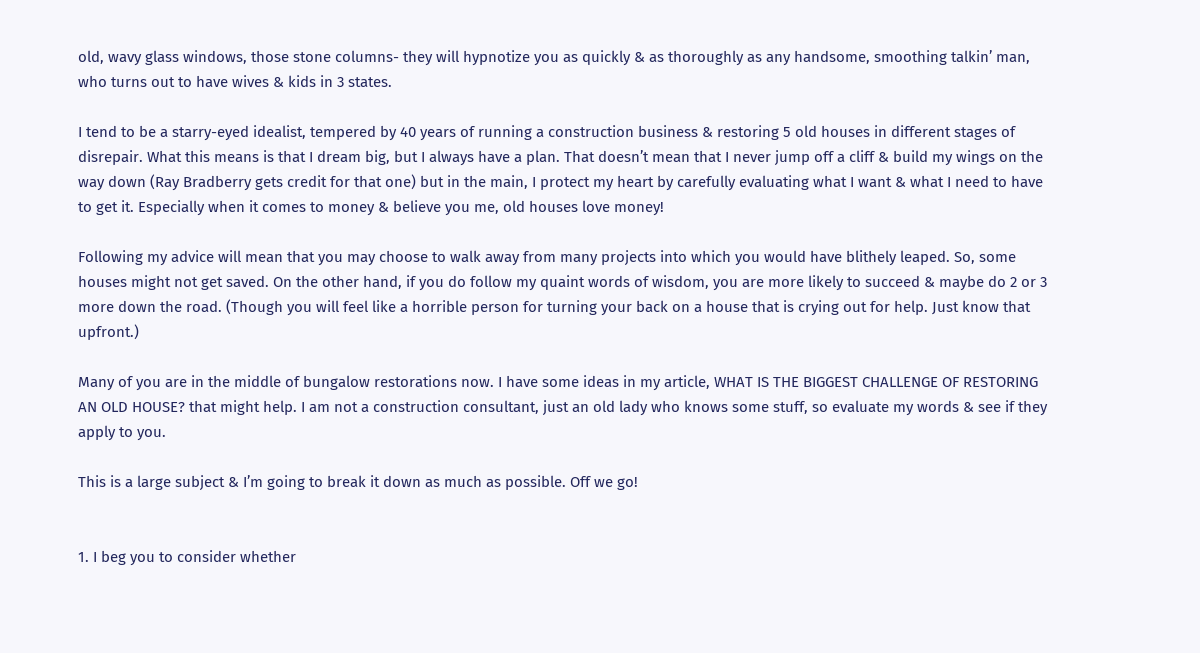old, wavy glass windows, those stone columns- they will hypnotize you as quickly & as thoroughly as any handsome, smoothing talkin’ man, who turns out to have wives & kids in 3 states.

I tend to be a starry-eyed idealist, tempered by 40 years of running a construction business & restoring 5 old houses in different stages of disrepair. What this means is that I dream big, but I always have a plan. That doesn’t mean that I never jump off a cliff & build my wings on the way down (Ray Bradberry gets credit for that one) but in the main, I protect my heart by carefully evaluating what I want & what I need to have to get it. Especially when it comes to money & believe you me, old houses love money!

Following my advice will mean that you may choose to walk away from many projects into which you would have blithely leaped. So, some houses might not get saved. On the other hand, if you do follow my quaint words of wisdom, you are more likely to succeed & maybe do 2 or 3 more down the road. (Though you will feel like a horrible person for turning your back on a house that is crying out for help. Just know that upfront.)

Many of you are in the middle of bungalow restorations now. I have some ideas in my article, WHAT IS THE BIGGEST CHALLENGE OF RESTORING AN OLD HOUSE? that might help. I am not a construction consultant, just an old lady who knows some stuff, so evaluate my words & see if they apply to you.

This is a large subject & I’m going to break it down as much as possible. Off we go!


1. I beg you to consider whether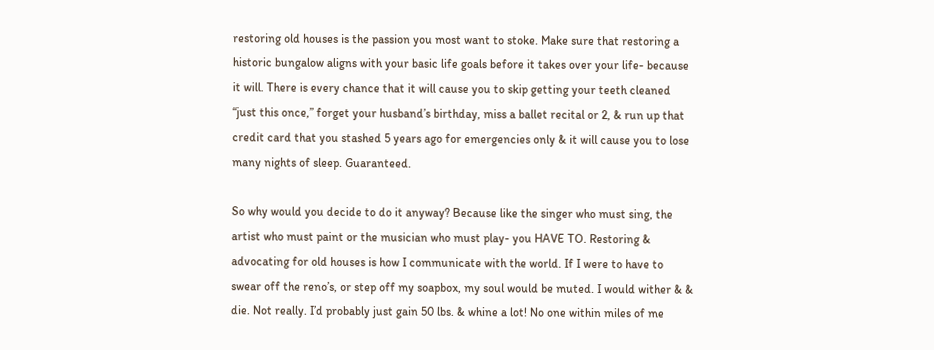restoring old houses is the passion you most want to stoke. Make sure that restoring a historic bungalow aligns with your basic life goals before it takes over your life- because it will. There is every chance that it will cause you to skip getting your teeth cleaned “just this once,” forget your husband’s birthday, miss a ballet recital or 2, & run up that credit card that you stashed 5 years ago for emergencies only & it will cause you to lose many nights of sleep. Guaranteed.

So why would you decide to do it anyway? Because like the singer who must sing, the artist who must paint or the musician who must play- you HAVE TO. Restoring & advocating for old houses is how I communicate with the world. If I were to have to swear off the reno’s, or step off my soapbox, my soul would be muted. I would wither & & die. Not really. I’d probably just gain 50 lbs. & whine a lot! No one within miles of me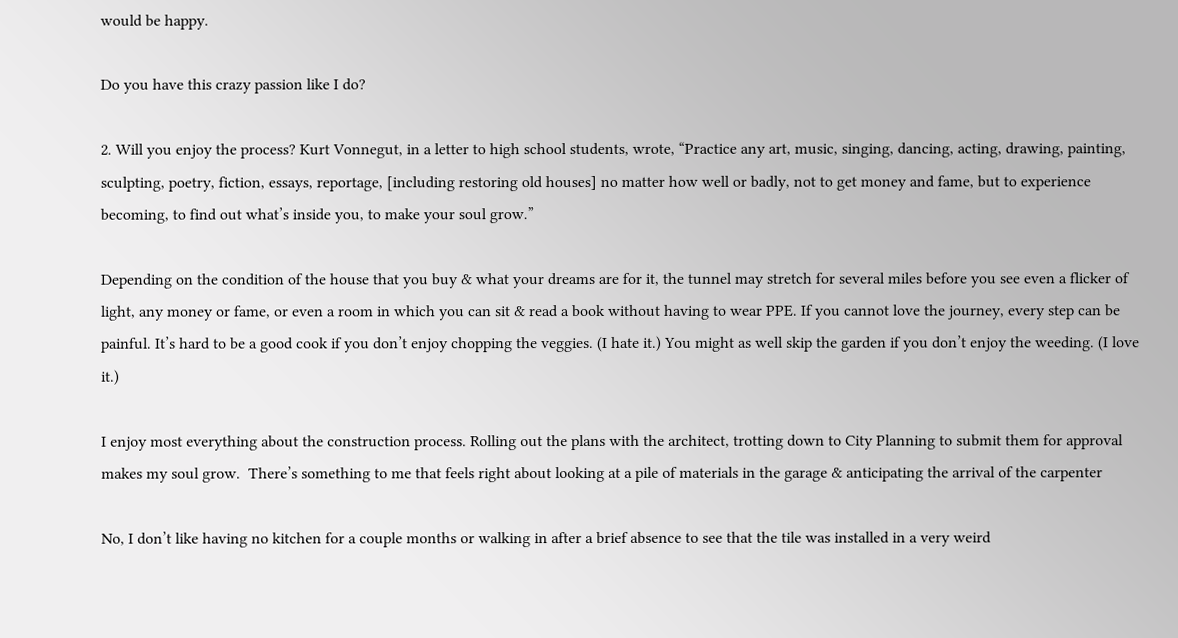would be happy.

Do you have this crazy passion like I do?

2. Will you enjoy the process? Kurt Vonnegut, in a letter to high school students, wrote, “Practice any art, music, singing, dancing, acting, drawing, painting, sculpting, poetry, fiction, essays, reportage, [including restoring old houses] no matter how well or badly, not to get money and fame, but to experience becoming, to find out what’s inside you, to make your soul grow.”

Depending on the condition of the house that you buy & what your dreams are for it, the tunnel may stretch for several miles before you see even a flicker of light, any money or fame, or even a room in which you can sit & read a book without having to wear PPE. If you cannot love the journey, every step can be painful. It’s hard to be a good cook if you don’t enjoy chopping the veggies. (I hate it.) You might as well skip the garden if you don’t enjoy the weeding. (I love it.)

I enjoy most everything about the construction process. Rolling out the plans with the architect, trotting down to City Planning to submit them for approval makes my soul grow.  There’s something to me that feels right about looking at a pile of materials in the garage & anticipating the arrival of the carpenter

No, I don’t like having no kitchen for a couple months or walking in after a brief absence to see that the tile was installed in a very weird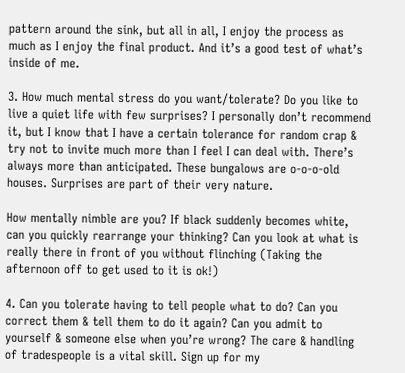pattern around the sink, but all in all, I enjoy the process as much as I enjoy the final product. And it’s a good test of what’s inside of me.

3. How much mental stress do you want/tolerate? Do you like to live a quiet life with few surprises? I personally don’t recommend it, but I know that I have a certain tolerance for random crap & try not to invite much more than I feel I can deal with. There’s always more than anticipated. These bungalows are o-o-o-old houses. Surprises are part of their very nature.

How mentally nimble are you? If black suddenly becomes white, can you quickly rearrange your thinking? Can you look at what is really there in front of you without flinching (Taking the afternoon off to get used to it is ok!)

4. Can you tolerate having to tell people what to do? Can you correct them & tell them to do it again? Can you admit to yourself & someone else when you’re wrong? The care & handling of tradespeople is a vital skill. Sign up for my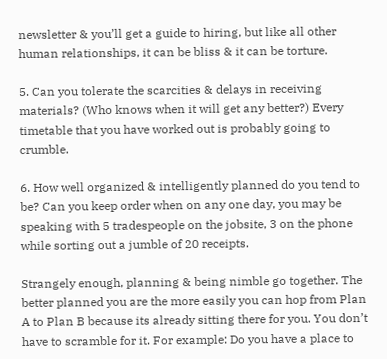newsletter & you’ll get a guide to hiring, but like all other human relationships, it can be bliss & it can be torture.

5. Can you tolerate the scarcities & delays in receiving materials? (Who knows when it will get any better?) Every timetable that you have worked out is probably going to crumble.

6. How well organized & intelligently planned do you tend to be? Can you keep order when on any one day, you may be speaking with 5 tradespeople on the jobsite, 3 on the phone while sorting out a jumble of 20 receipts.

Strangely enough, planning & being nimble go together. The better planned you are the more easily you can hop from Plan A to Plan B because its already sitting there for you. You don’t have to scramble for it. For example: Do you have a place to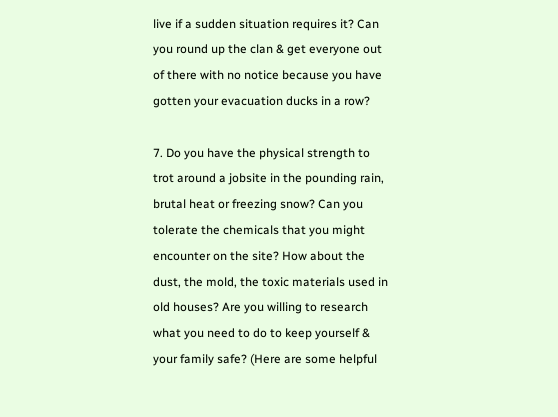live if a sudden situation requires it? Can you round up the clan & get everyone out of there with no notice because you have gotten your evacuation ducks in a row?

7. Do you have the physical strength to trot around a jobsite in the pounding rain, brutal heat or freezing snow? Can you tolerate the chemicals that you might encounter on the site? How about the dust, the mold, the toxic materials used in old houses? Are you willing to research what you need to do to keep yourself & your family safe? (Here are some helpful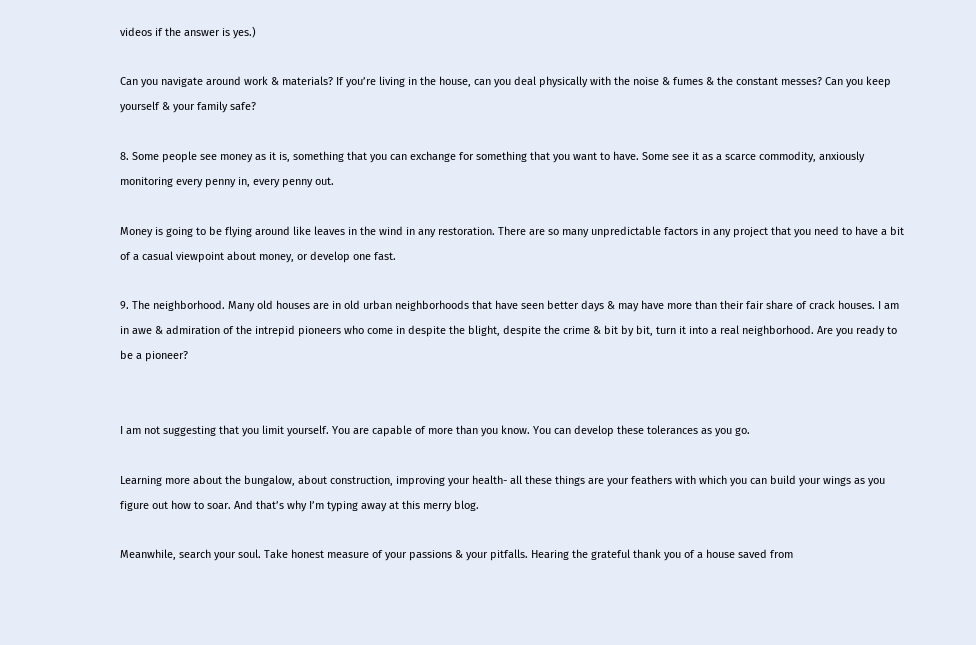videos if the answer is yes.)

Can you navigate around work & materials? If you’re living in the house, can you deal physically with the noise & fumes & the constant messes? Can you keep yourself & your family safe?

8. Some people see money as it is, something that you can exchange for something that you want to have. Some see it as a scarce commodity, anxiously monitoring every penny in, every penny out.

Money is going to be flying around like leaves in the wind in any restoration. There are so many unpredictable factors in any project that you need to have a bit of a casual viewpoint about money, or develop one fast.

9. The neighborhood. Many old houses are in old urban neighborhoods that have seen better days & may have more than their fair share of crack houses. I am in awe & admiration of the intrepid pioneers who come in despite the blight, despite the crime & bit by bit, turn it into a real neighborhood. Are you ready to be a pioneer?


I am not suggesting that you limit yourself. You are capable of more than you know. You can develop these tolerances as you go.

Learning more about the bungalow, about construction, improving your health- all these things are your feathers with which you can build your wings as you figure out how to soar. And that’s why I’m typing away at this merry blog.

Meanwhile, search your soul. Take honest measure of your passions & your pitfalls. Hearing the grateful thank you of a house saved from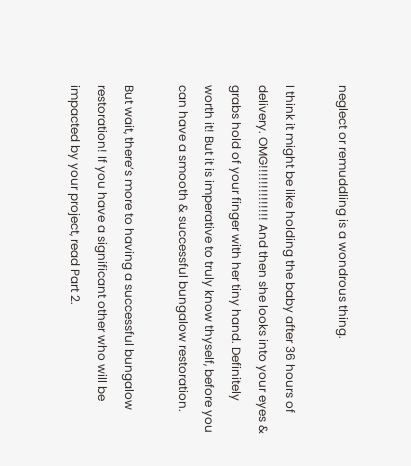neglect or remuddling is a wondrous thing.

I think it might be like holding the baby after 36 hours of delivery. OMG!!!!!!!!!!!!!! And then she looks into your eyes & grabs hold of your finger with her tiny hand. Definitely worth it! But it is imperative to truly know thyself, before you can have a smooth & successful bungalow restoration.

But wait, there’s more to having a successful bungalow restoration! If you have a significant other who will be impacted by your project, read Part 2.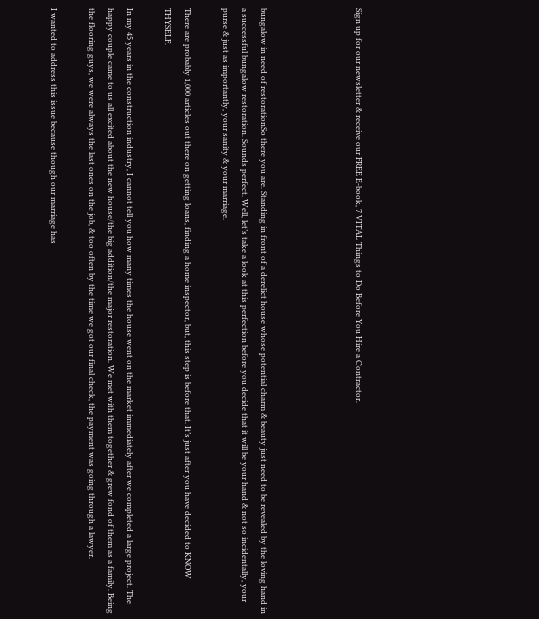Sign up for our newsletter & receive our FREE E-book, 7 VITAL Things to Do Before You Hire a Contractor.




bungalow in need of restorationSo there you are. Standing in front of a derelict house whose potential charm & beauty just need to be revealed by the loving hand in a successful bungalow restoration. Sounds perfect. Well, let’s take a look at this perfection before you decide that it will be your hand & not so incidentally, your purse & just as importantly, your sanity & your marriage.

There are probably 1,000 articles out there on getting loans, finding a home inspector, but, this step is before that. It’s just after you have decided to KNOW THYSELF.

In my 45 years in the construction industry, I cannot tell you how many times the house went on the market immediately after we completed a large project. The happy couple came to us all excited about the new house/the big addition/the major restoration. We met with them together & grew fond of them as a family. Being the flooring guys, we were always the last ones on the job, & too often by the time we got our final check, the payment was going through a lawyer.

I wanted to address this issue because though our marriage has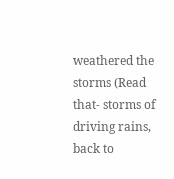weathered the storms (Read that- storms of driving rains, back to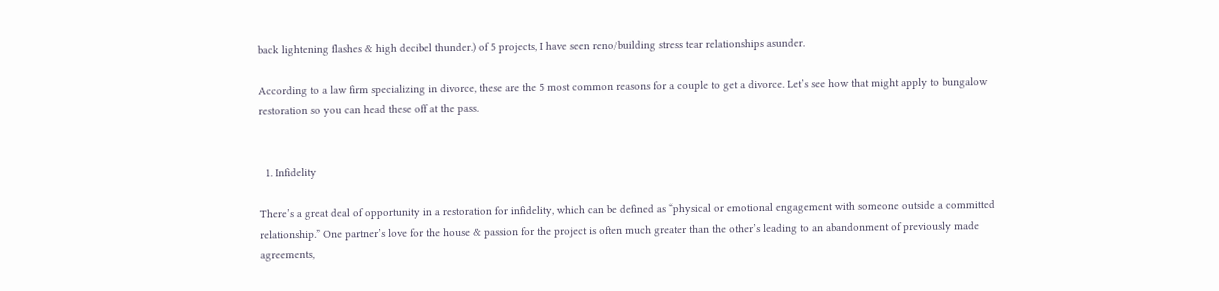back lightening flashes & high decibel thunder.) of 5 projects, I have seen reno/building stress tear relationships asunder.

According to a law firm specializing in divorce, these are the 5 most common reasons for a couple to get a divorce. Let’s see how that might apply to bungalow restoration so you can head these off at the pass.


  1. Infidelity

There’s a great deal of opportunity in a restoration for infidelity, which can be defined as “physical or emotional engagement with someone outside a committed relationship.” One partner’s love for the house & passion for the project is often much greater than the other’s leading to an abandonment of previously made agreements,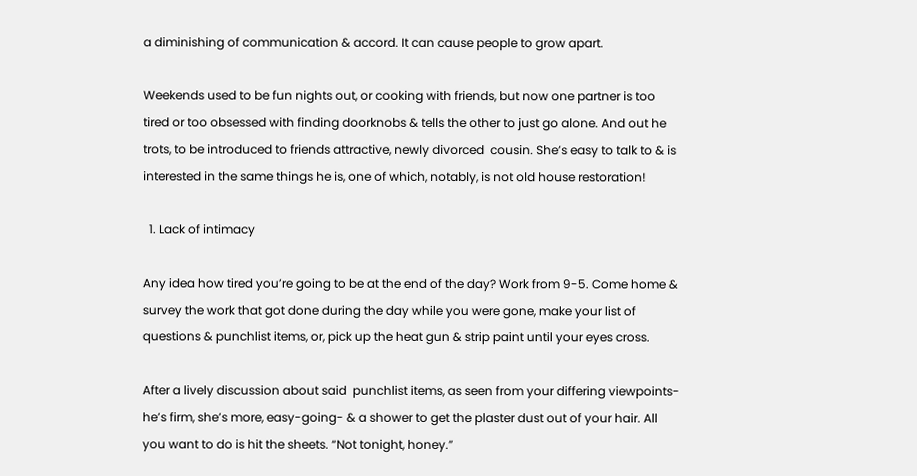a diminishing of communication & accord. It can cause people to grow apart.

Weekends used to be fun nights out, or cooking with friends, but now one partner is too tired or too obsessed with finding doorknobs & tells the other to just go alone. And out he trots, to be introduced to friends attractive, newly divorced  cousin. She’s easy to talk to & is interested in the same things he is, one of which, notably, is not old house restoration!

  1. Lack of intimacy

Any idea how tired you’re going to be at the end of the day? Work from 9-5. Come home & survey the work that got done during the day while you were gone, make your list of questions & punchlist items, or, pick up the heat gun & strip paint until your eyes cross.

After a lively discussion about said  punchlist items, as seen from your differing viewpoints- he’s firm, she’s more, easy-going- & a shower to get the plaster dust out of your hair. All you want to do is hit the sheets. “Not tonight, honey.”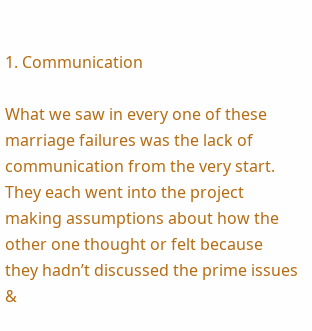1. Communication

What we saw in every one of these marriage failures was the lack of communication from the very start. They each went into the project making assumptions about how the other one thought or felt because they hadn’t discussed the prime issues &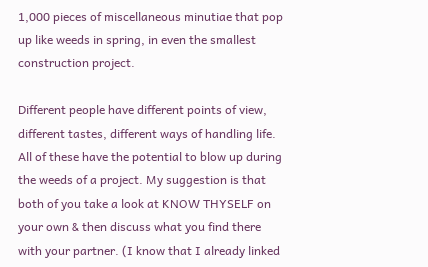1,000 pieces of miscellaneous minutiae that pop up like weeds in spring, in even the smallest construction project.

Different people have different points of view, different tastes, different ways of handling life. All of these have the potential to blow up during the weeds of a project. My suggestion is that both of you take a look at KNOW THYSELF on your own & then discuss what you find there with your partner. (I know that I already linked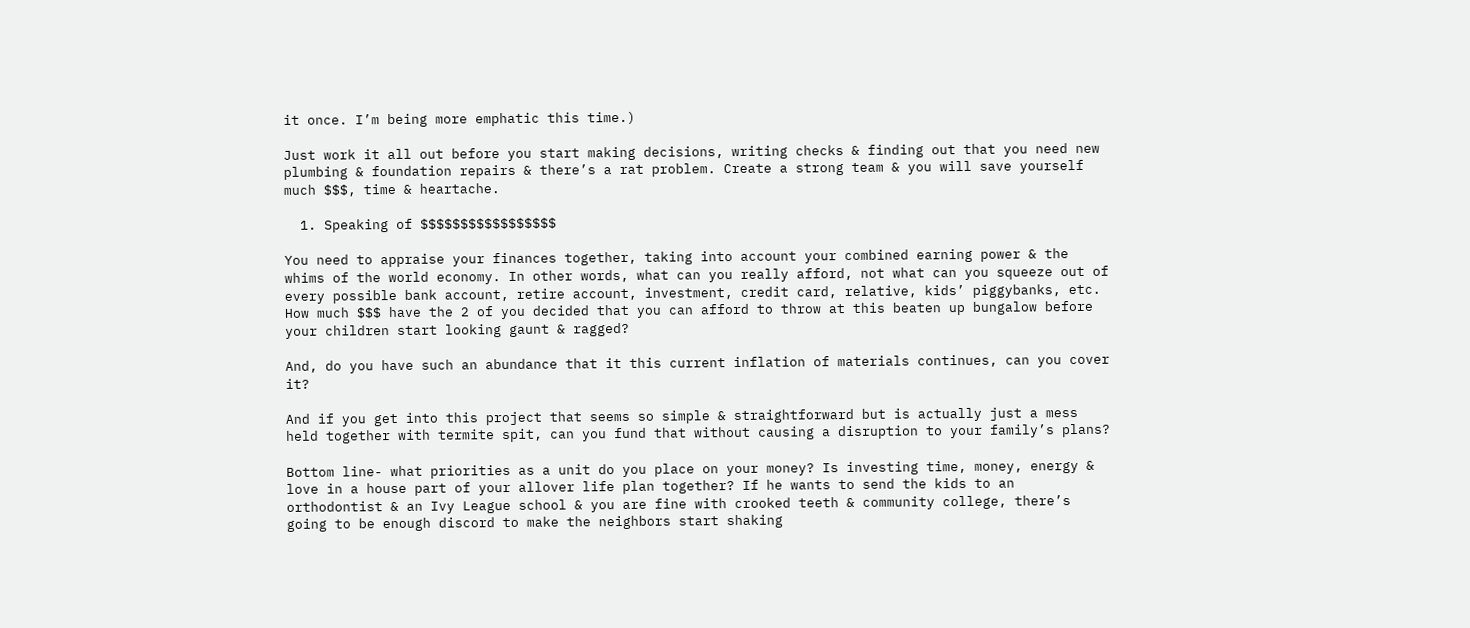it once. I’m being more emphatic this time.)

Just work it all out before you start making decisions, writing checks & finding out that you need new plumbing & foundation repairs & there’s a rat problem. Create a strong team & you will save yourself much $$$, time & heartache.

  1. Speaking of $$$$$$$$$$$$$$$$$

You need to appraise your finances together, taking into account your combined earning power & the whims of the world economy. In other words, what can you really afford, not what can you squeeze out of every possible bank account, retire account, investment, credit card, relative, kids’ piggybanks, etc. How much $$$ have the 2 of you decided that you can afford to throw at this beaten up bungalow before your children start looking gaunt & ragged?

And, do you have such an abundance that it this current inflation of materials continues, can you cover it?

And if you get into this project that seems so simple & straightforward but is actually just a mess held together with termite spit, can you fund that without causing a disruption to your family’s plans?

Bottom line- what priorities as a unit do you place on your money? Is investing time, money, energy & love in a house part of your allover life plan together? If he wants to send the kids to an orthodontist & an Ivy League school & you are fine with crooked teeth & community college, there’s going to be enough discord to make the neighbors start shaking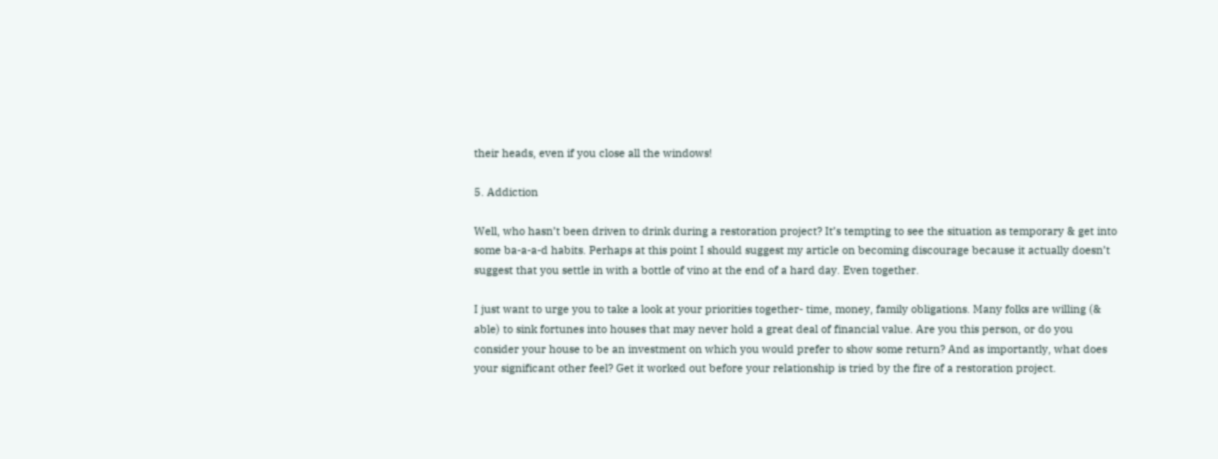their heads, even if you close all the windows!

5. Addiction

Well, who hasn’t been driven to drink during a restoration project? It’s tempting to see the situation as temporary & get into some ba-a-a-d habits. Perhaps at this point I should suggest my article on becoming discourage because it actually doesn’t suggest that you settle in with a bottle of vino at the end of a hard day. Even together.

I just want to urge you to take a look at your priorities together- time, money, family obligations. Many folks are willing (& able) to sink fortunes into houses that may never hold a great deal of financial value. Are you this person, or do you consider your house to be an investment on which you would prefer to show some return? And as importantly, what does your significant other feel? Get it worked out before your relationship is tried by the fire of a restoration project.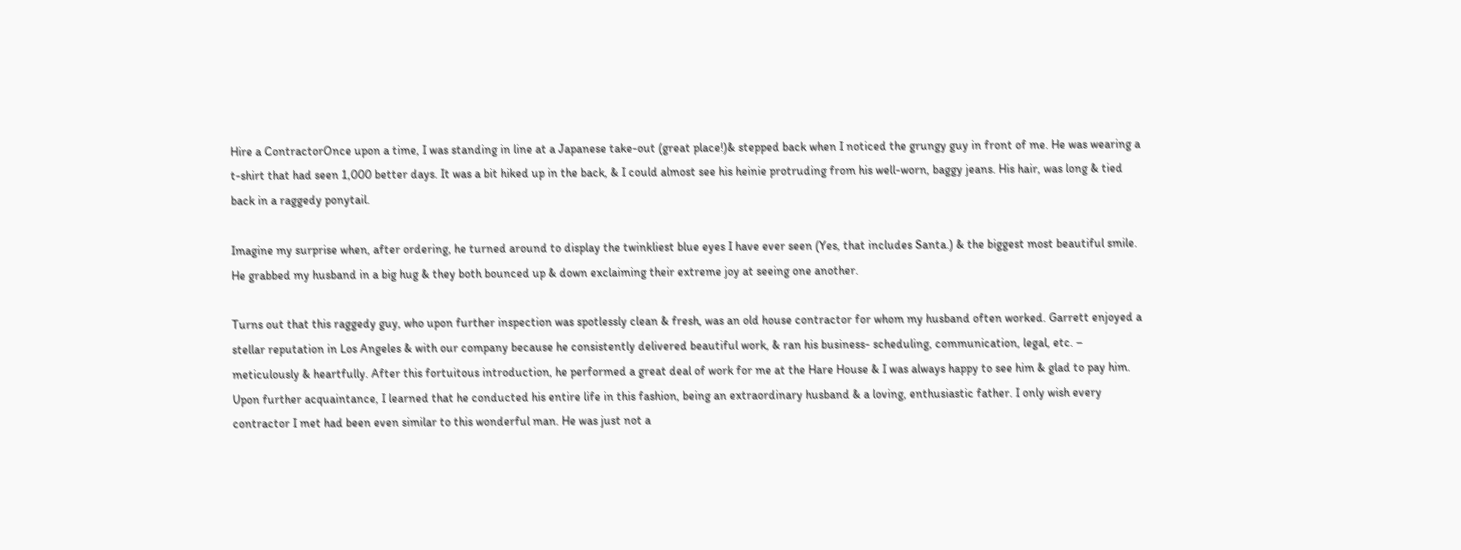Hire a ContractorOnce upon a time, I was standing in line at a Japanese take-out (great place!)& stepped back when I noticed the grungy guy in front of me. He was wearing a t-shirt that had seen 1,000 better days. It was a bit hiked up in the back, & I could almost see his heinie protruding from his well-worn, baggy jeans. His hair, was long & tied back in a raggedy ponytail.

Imagine my surprise when, after ordering, he turned around to display the twinkliest blue eyes I have ever seen (Yes, that includes Santa.) & the biggest most beautiful smile. He grabbed my husband in a big hug & they both bounced up & down exclaiming their extreme joy at seeing one another.

Turns out that this raggedy guy, who upon further inspection was spotlessly clean & fresh, was an old house contractor for whom my husband often worked. Garrett enjoyed a stellar reputation in Los Angeles & with our company because he consistently delivered beautiful work, & ran his business- scheduling, communication, legal, etc. – meticulously & heartfully. After this fortuitous introduction, he performed a great deal of work for me at the Hare House & I was always happy to see him & glad to pay him. Upon further acquaintance, I learned that he conducted his entire life in this fashion, being an extraordinary husband & a loving, enthusiastic father. I only wish every contractor I met had been even similar to this wonderful man. He was just not a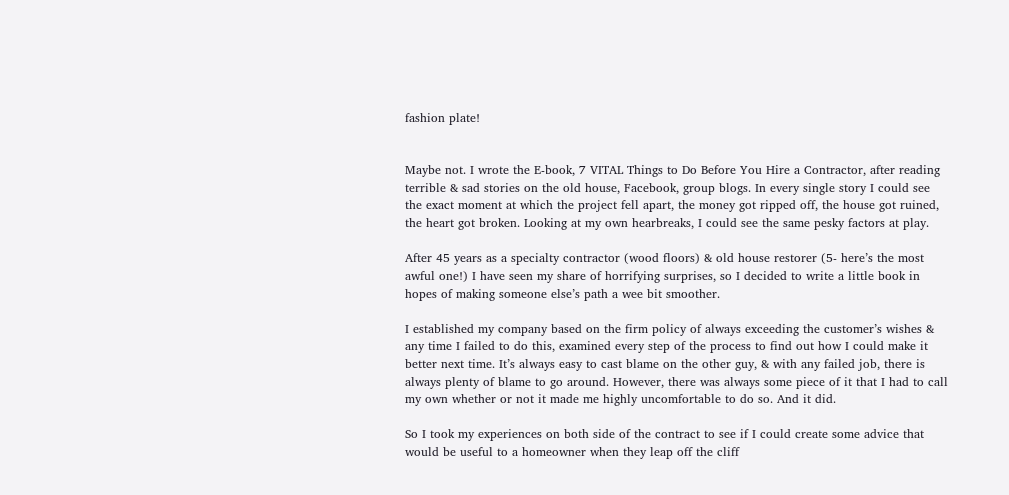fashion plate!


Maybe not. I wrote the E-book, 7 VITAL Things to Do Before You Hire a Contractor, after reading terrible & sad stories on the old house, Facebook, group blogs. In every single story I could see the exact moment at which the project fell apart, the money got ripped off, the house got ruined, the heart got broken. Looking at my own hearbreaks, I could see the same pesky factors at play.

After 45 years as a specialty contractor (wood floors) & old house restorer (5- here’s the most awful one!) I have seen my share of horrifying surprises, so I decided to write a little book in hopes of making someone else’s path a wee bit smoother.

I established my company based on the firm policy of always exceeding the customer’s wishes & any time I failed to do this, examined every step of the process to find out how I could make it better next time. It’s always easy to cast blame on the other guy, & with any failed job, there is always plenty of blame to go around. However, there was always some piece of it that I had to call my own whether or not it made me highly uncomfortable to do so. And it did.

So I took my experiences on both side of the contract to see if I could create some advice that would be useful to a homeowner when they leap off the cliff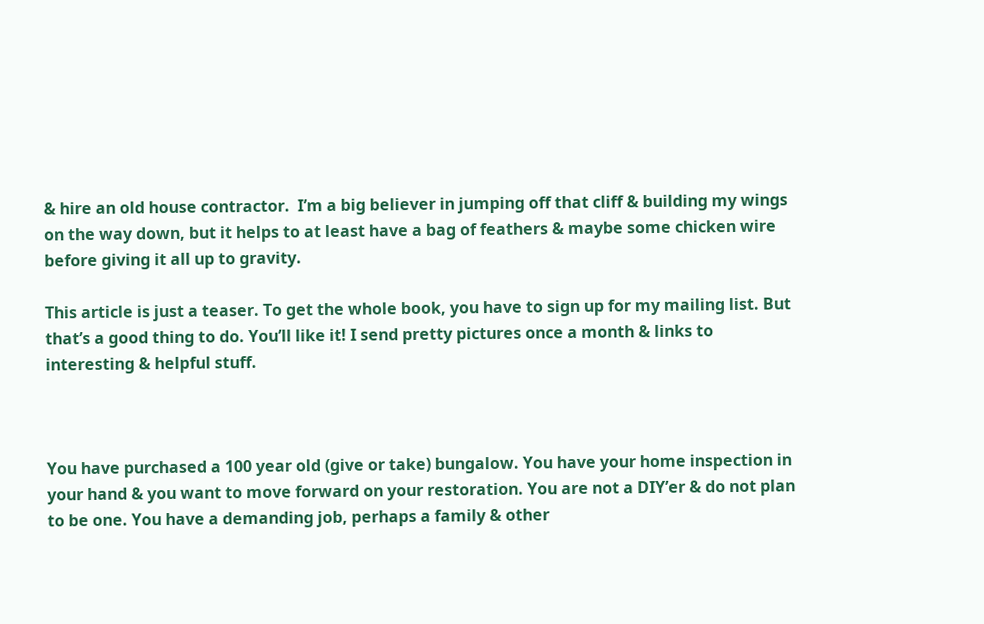& hire an old house contractor.  I’m a big believer in jumping off that cliff & building my wings on the way down, but it helps to at least have a bag of feathers & maybe some chicken wire before giving it all up to gravity.

This article is just a teaser. To get the whole book, you have to sign up for my mailing list. But that’s a good thing to do. You’ll like it! I send pretty pictures once a month & links to interesting & helpful stuff.



You have purchased a 100 year old (give or take) bungalow. You have your home inspection in your hand & you want to move forward on your restoration. You are not a DIY’er & do not plan to be one. You have a demanding job, perhaps a family & other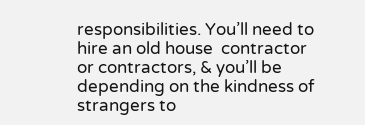responsibilities. You’ll need to hire an old house  contractor or contractors, & you’ll be depending on the kindness of strangers to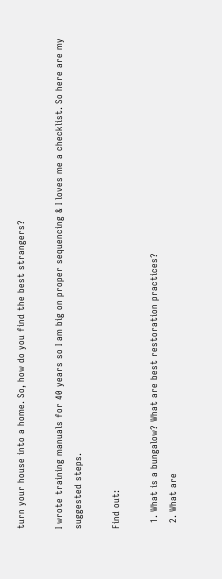turn your house into a home. So, how do you find the best strangers?

I wrote training manuals for 40 years so I am big on proper sequencing & I loves me a checklist. So here are my suggested steps.

Find out:

  1. What is a bungalow? What are best restoration practices?
  2. What are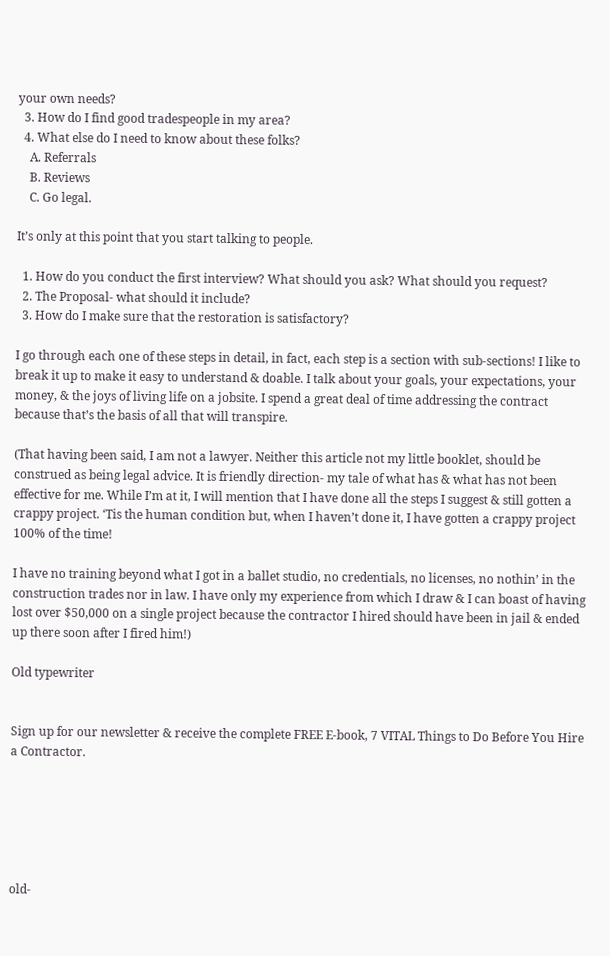your own needs?
  3. How do I find good tradespeople in my area?
  4. What else do I need to know about these folks?
    A. Referrals
    B. Reviews
    C. Go legal.

It’s only at this point that you start talking to people.

  1. How do you conduct the first interview? What should you ask? What should you request?
  2. The Proposal- what should it include?
  3. How do I make sure that the restoration is satisfactory?

I go through each one of these steps in detail, in fact, each step is a section with sub-sections! I like to break it up to make it easy to understand & doable. I talk about your goals, your expectations, your money, & the joys of living life on a jobsite. I spend a great deal of time addressing the contract because that’s the basis of all that will transpire.

(That having been said, I am not a lawyer. Neither this article not my little booklet, should be construed as being legal advice. It is friendly direction- my tale of what has & what has not been effective for me. While I’m at it, I will mention that I have done all the steps I suggest & still gotten a crappy project. ‘Tis the human condition but, when I haven’t done it, I have gotten a crappy project 100% of the time!

I have no training beyond what I got in a ballet studio, no credentials, no licenses, no nothin’ in the construction trades nor in law. I have only my experience from which I draw & I can boast of having lost over $50,000 on a single project because the contractor I hired should have been in jail & ended up there soon after I fired him!)

Old typewriter


Sign up for our newsletter & receive the complete FREE E-book, 7 VITAL Things to Do Before You Hire a Contractor.






old-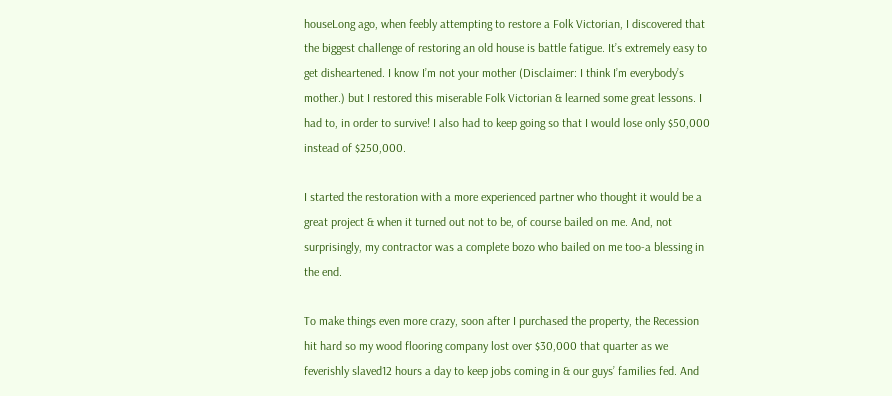houseLong ago, when feebly attempting to restore a Folk Victorian, I discovered that the biggest challenge of restoring an old house is battle fatigue. It’s extremely easy to get disheartened. I know I’m not your mother (Disclaimer: I think I’m everybody’s mother.) but I restored this miserable Folk Victorian & learned some great lessons. I had to, in order to survive! I also had to keep going so that I would lose only $50,000 instead of $250,000.

I started the restoration with a more experienced partner who thought it would be a great project & when it turned out not to be, of course bailed on me. And, not surprisingly, my contractor was a complete bozo who bailed on me too-a blessing in the end.

To make things even more crazy, soon after I purchased the property, the Recession hit hard so my wood flooring company lost over $30,000 that quarter as we feverishly slaved12 hours a day to keep jobs coming in & our guys’ families fed. And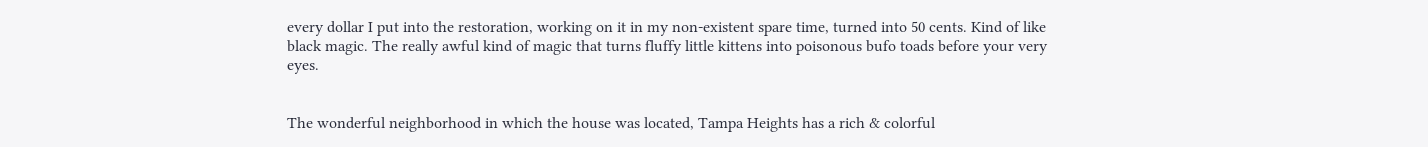every dollar I put into the restoration, working on it in my non-existent spare time, turned into 50 cents. Kind of like black magic. The really awful kind of magic that turns fluffy little kittens into poisonous bufo toads before your very eyes.


The wonderful neighborhood in which the house was located, Tampa Heights has a rich & colorful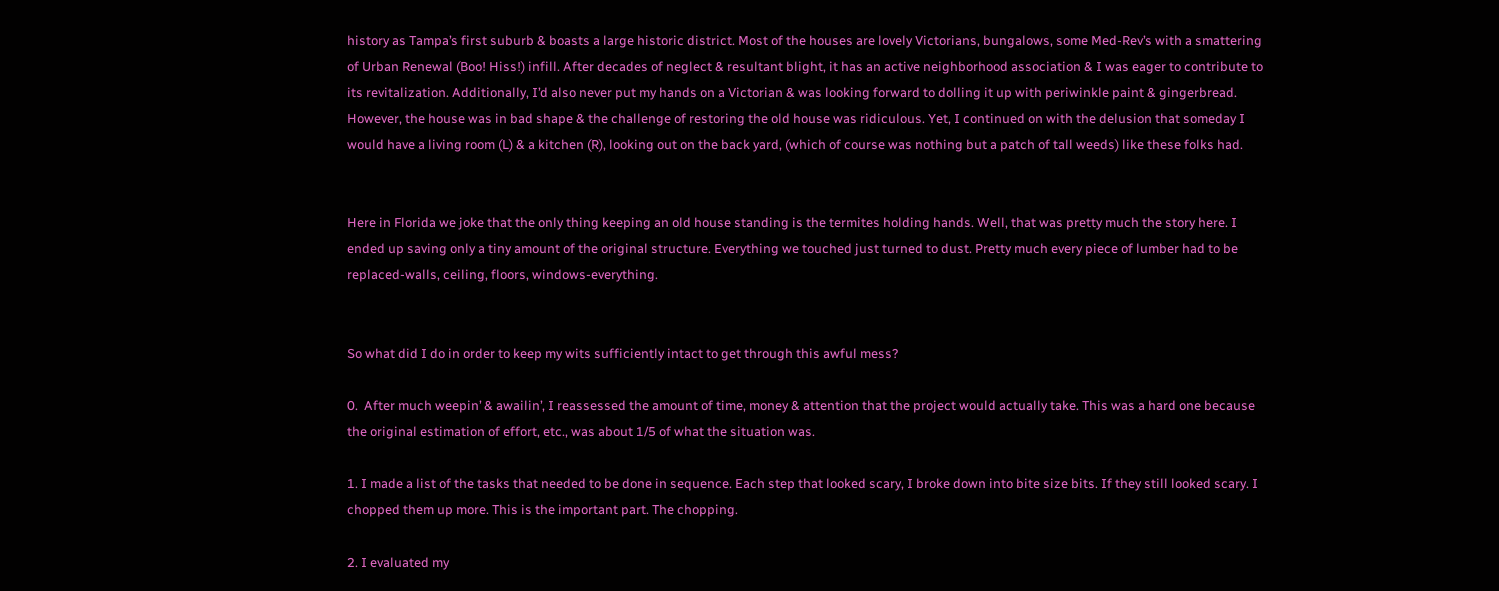history as Tampa’s first suburb & boasts a large historic district. Most of the houses are lovely Victorians, bungalows, some Med-Rev’s with a smattering of Urban Renewal (Boo! Hiss!) infill. After decades of neglect & resultant blight, it has an active neighborhood association & I was eager to contribute to its revitalization. Additionally, I’d also never put my hands on a Victorian & was looking forward to dolling it up with periwinkle paint & gingerbread. However, the house was in bad shape & the challenge of restoring the old house was ridiculous. Yet, I continued on with the delusion that someday I would have a living room (L) & a kitchen (R), looking out on the back yard, (which of course was nothing but a patch of tall weeds) like these folks had.


Here in Florida we joke that the only thing keeping an old house standing is the termites holding hands. Well, that was pretty much the story here. I ended up saving only a tiny amount of the original structure. Everything we touched just turned to dust. Pretty much every piece of lumber had to be replaced-walls, ceiling, floors, windows-everything.


So what did I do in order to keep my wits sufficiently intact to get through this awful mess?

0.  After much weepin’ & awailin’, I reassessed the amount of time, money & attention that the project would actually take. This was a hard one because the original estimation of effort, etc., was about 1/5 of what the situation was.

1. I made a list of the tasks that needed to be done in sequence. Each step that looked scary, I broke down into bite size bits. If they still looked scary. I chopped them up more. This is the important part. The chopping.

2. I evaluated my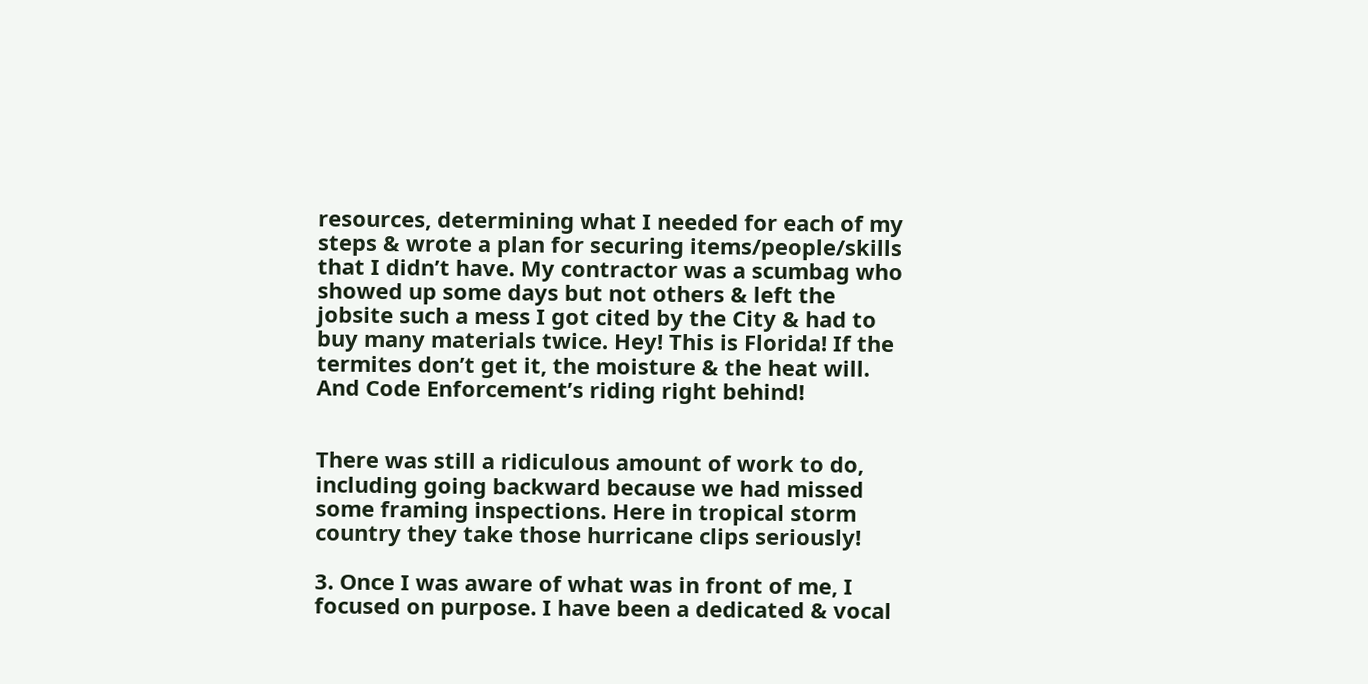resources, determining what I needed for each of my steps & wrote a plan for securing items/people/skills that I didn’t have. My contractor was a scumbag who showed up some days but not others & left the jobsite such a mess I got cited by the City & had to buy many materials twice. Hey! This is Florida! If the termites don’t get it, the moisture & the heat will. And Code Enforcement’s riding right behind!


There was still a ridiculous amount of work to do, including going backward because we had missed some framing inspections. Here in tropical storm country they take those hurricane clips seriously!

3. Once I was aware of what was in front of me, I focused on purpose. I have been a dedicated & vocal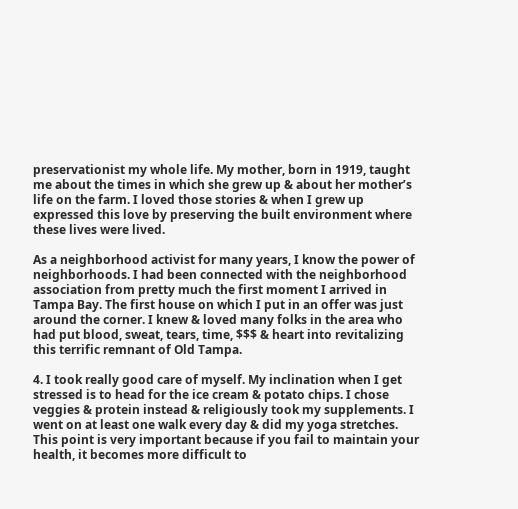preservationist my whole life. My mother, born in 1919, taught me about the times in which she grew up & about her mother’s life on the farm. I loved those stories & when I grew up expressed this love by preserving the built environment where these lives were lived.

As a neighborhood activist for many years, I know the power of neighborhoods. I had been connected with the neighborhood association from pretty much the first moment I arrived in Tampa Bay. The first house on which I put in an offer was just around the corner. I knew & loved many folks in the area who had put blood, sweat, tears, time, $$$ & heart into revitalizing this terrific remnant of Old Tampa.

4. I took really good care of myself. My inclination when I get stressed is to head for the ice cream & potato chips. I chose veggies & protein instead & religiously took my supplements. I went on at least one walk every day & did my yoga stretches. This point is very important because if you fail to maintain your health, it becomes more difficult to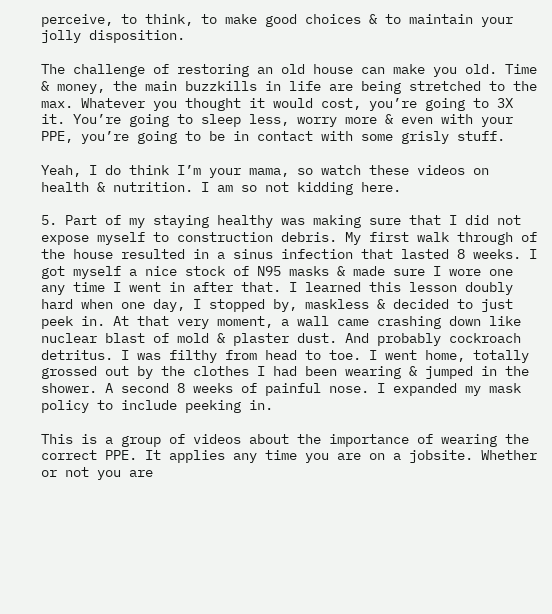perceive, to think, to make good choices & to maintain your jolly disposition.

The challenge of restoring an old house can make you old. Time & money, the main buzzkills in life are being stretched to the max. Whatever you thought it would cost, you’re going to 3X it. You’re going to sleep less, worry more & even with your PPE, you’re going to be in contact with some grisly stuff.

Yeah, I do think I’m your mama, so watch these videos on health & nutrition. I am so not kidding here.

5. Part of my staying healthy was making sure that I did not expose myself to construction debris. My first walk through of the house resulted in a sinus infection that lasted 8 weeks. I got myself a nice stock of N95 masks & made sure I wore one any time I went in after that. I learned this lesson doubly hard when one day, I stopped by, maskless & decided to just peek in. At that very moment, a wall came crashing down like nuclear blast of mold & plaster dust. And probably cockroach detritus. I was filthy from head to toe. I went home, totally grossed out by the clothes I had been wearing & jumped in the shower. A second 8 weeks of painful nose. I expanded my mask policy to include peeking in.

This is a group of videos about the importance of wearing the correct PPE. It applies any time you are on a jobsite. Whether or not you are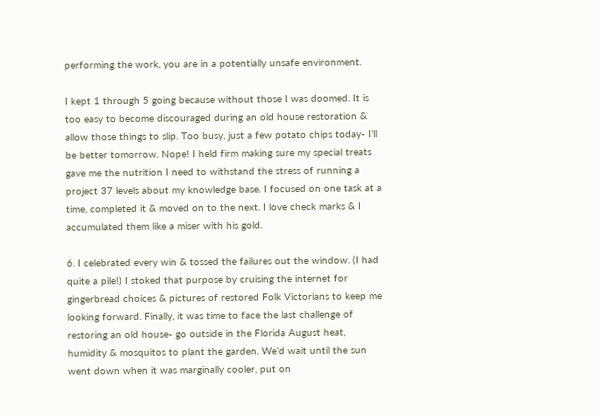performing the work, you are in a potentially unsafe environment.

I kept 1 through 5 going because without those I was doomed. It is too easy to become discouraged during an old house restoration & allow those things to slip. Too busy, just a few potato chips today- I’ll be better tomorrow. Nope! I held firm making sure my special treats gave me the nutrition I need to withstand the stress of running a project 37 levels about my knowledge base. I focused on one task at a time, completed it & moved on to the next. I love check marks & I accumulated them like a miser with his gold.

6. I celebrated every win & tossed the failures out the window. (I had quite a pile!) I stoked that purpose by cruising the internet for gingerbread choices & pictures of restored Folk Victorians to keep me looking forward. Finally, it was time to face the last challenge of restoring an old house- go outside in the Florida August heat, humidity & mosquitos to plant the garden. We’d wait until the sun went down when it was marginally cooler, put on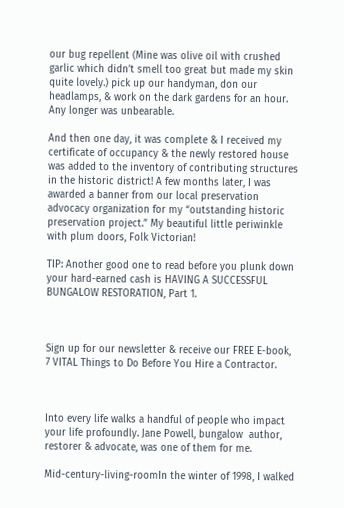our bug repellent (Mine was olive oil with crushed garlic which didn’t smell too great but made my skin quite lovely.) pick up our handyman, don our headlamps, & work on the dark gardens for an hour. Any longer was unbearable.

And then one day, it was complete & I received my certificate of occupancy & the newly restored house was added to the inventory of contributing structures in the historic district! A few months later, I was awarded a banner from our local preservation advocacy organization for my “outstanding historic preservation project.” My beautiful little periwinkle with plum doors, Folk Victorian!

TIP: Another good one to read before you plunk down your hard-earned cash is HAVING A SUCCESSFUL BUNGALOW RESTORATION, Part 1.



Sign up for our newsletter & receive our FREE E-book, 7 VITAL Things to Do Before You Hire a Contractor.



Into every life walks a handful of people who impact your life profoundly. Jane Powell, bungalow  author, restorer & advocate, was one of them for me.

Mid-century-living-roomIn the winter of 1998, I walked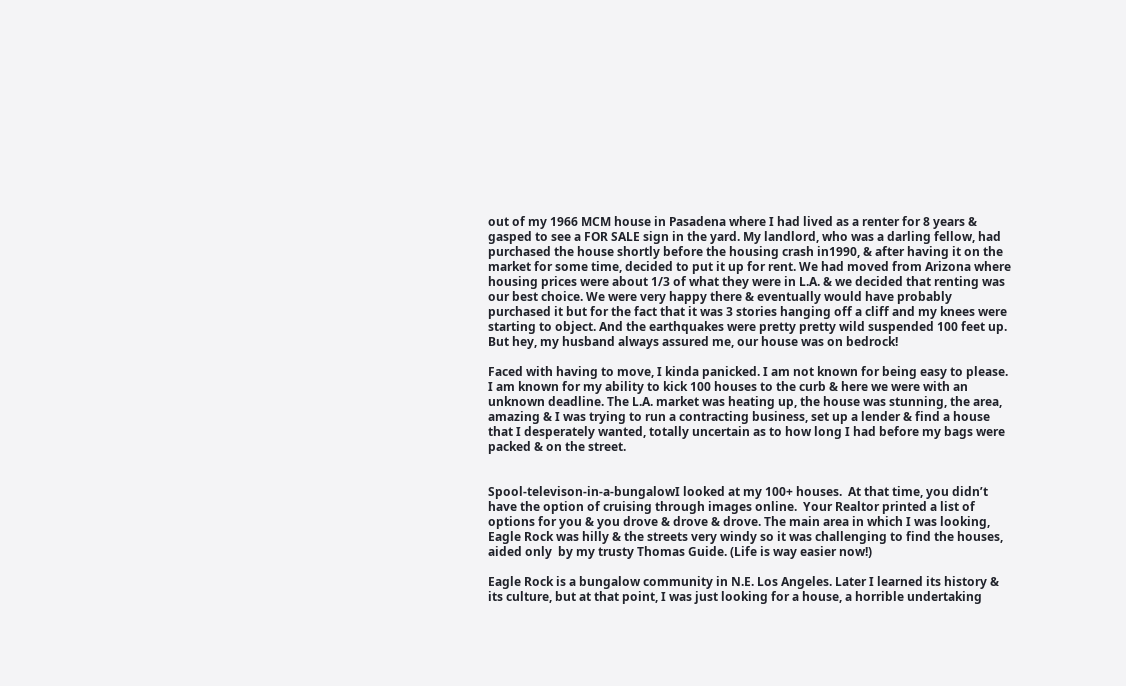out of my 1966 MCM house in Pasadena where I had lived as a renter for 8 years & gasped to see a FOR SALE sign in the yard. My landlord, who was a darling fellow, had purchased the house shortly before the housing crash in1990, & after having it on the market for some time, decided to put it up for rent. We had moved from Arizona where housing prices were about 1/3 of what they were in L.A. & we decided that renting was our best choice. We were very happy there & eventually would have probably purchased it but for the fact that it was 3 stories hanging off a cliff and my knees were starting to object. And the earthquakes were pretty pretty wild suspended 100 feet up. But hey, my husband always assured me, our house was on bedrock!

Faced with having to move, I kinda panicked. I am not known for being easy to please. I am known for my ability to kick 100 houses to the curb & here we were with an unknown deadline. The L.A. market was heating up, the house was stunning, the area, amazing & I was trying to run a contracting business, set up a lender & find a house that I desperately wanted, totally uncertain as to how long I had before my bags were packed & on the street.


Spool-televison-in-a-bungalowI looked at my 100+ houses.  At that time, you didn’t have the option of cruising through images online.  Your Realtor printed a list of options for you & you drove & drove & drove. The main area in which I was looking, Eagle Rock was hilly & the streets very windy so it was challenging to find the houses, aided only  by my trusty Thomas Guide. (Life is way easier now!)

Eagle Rock is a bungalow community in N.E. Los Angeles. Later I learned its history & its culture, but at that point, I was just looking for a house, a horrible undertaking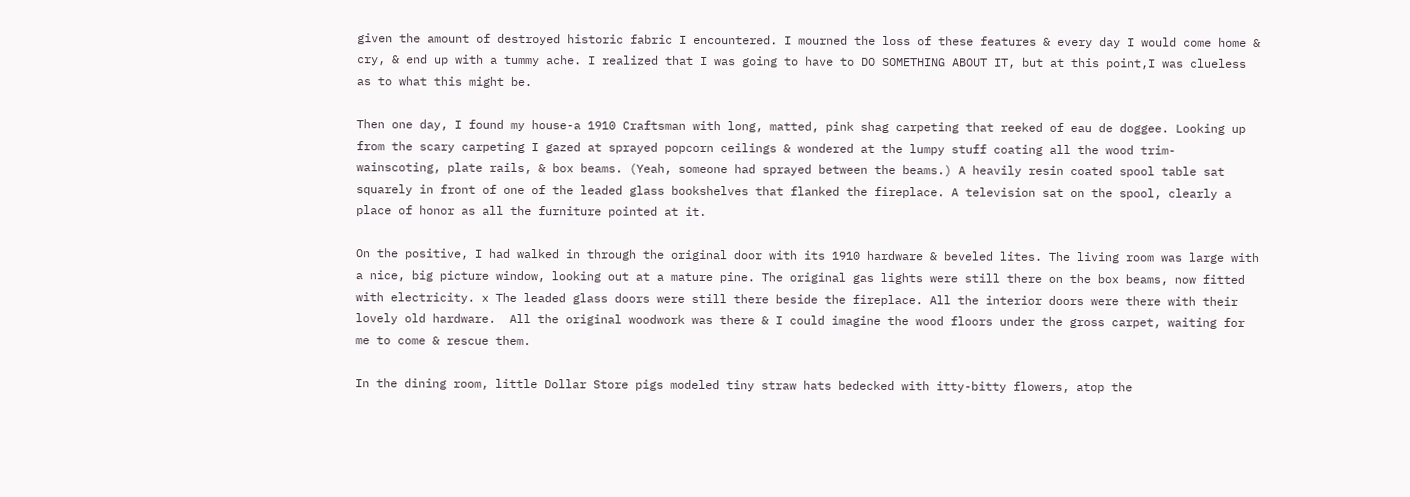given the amount of destroyed historic fabric I encountered. I mourned the loss of these features & every day I would come home & cry, & end up with a tummy ache. I realized that I was going to have to DO SOMETHING ABOUT IT, but at this point,I was clueless as to what this might be.

Then one day, I found my house-a 1910 Craftsman with long, matted, pink shag carpeting that reeked of eau de doggee. Looking up from the scary carpeting I gazed at sprayed popcorn ceilings & wondered at the lumpy stuff coating all the wood trim- wainscoting, plate rails, & box beams. (Yeah, someone had sprayed between the beams.) A heavily resin coated spool table sat squarely in front of one of the leaded glass bookshelves that flanked the fireplace. A television sat on the spool, clearly a place of honor as all the furniture pointed at it.

On the positive, I had walked in through the original door with its 1910 hardware & beveled lites. The living room was large with a nice, big picture window, looking out at a mature pine. The original gas lights were still there on the box beams, now fitted with electricity. x The leaded glass doors were still there beside the fireplace. All the interior doors were there with their lovely old hardware.  All the original woodwork was there & I could imagine the wood floors under the gross carpet, waiting for me to come & rescue them.

In the dining room, little Dollar Store pigs modeled tiny straw hats bedecked with itty-bitty flowers, atop the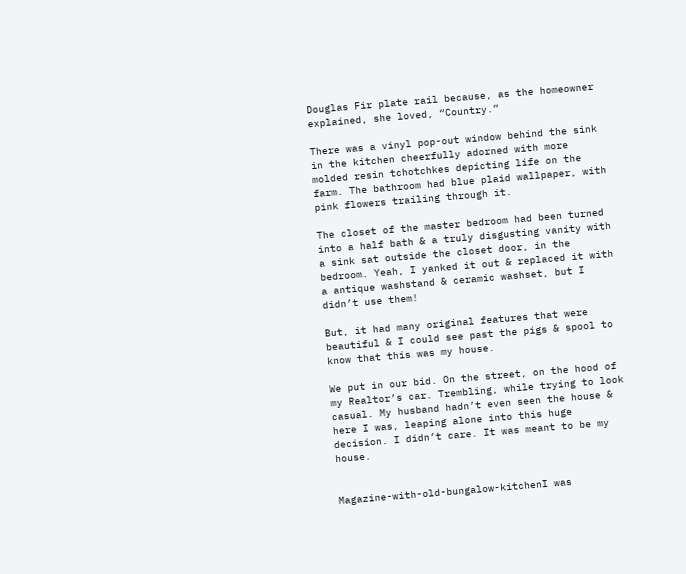Douglas Fir plate rail because, as the homeowner explained, she loved, “Country.”

There was a vinyl pop-out window behind the sink in the kitchen cheerfully adorned with more molded resin tchotchkes depicting life on the farm. The bathroom had blue plaid wallpaper, with pink flowers trailing through it.

The closet of the master bedroom had been turned into a half bath & a truly disgusting vanity with a sink sat outside the closet door, in the bedroom. Yeah, I yanked it out & replaced it with a antique washstand & ceramic washset, but I didn’t use them!

But, it had many original features that were beautiful & I could see past the pigs & spool to know that this was my house.

We put in our bid. On the street, on the hood of my Realtor’s car. Trembling, while trying to look casual. My husband hadn’t even seen the house & here I was, leaping alone into this huge decision. I didn’t care. It was meant to be my house.


Magazine-with-old-bungalow-kitchenI was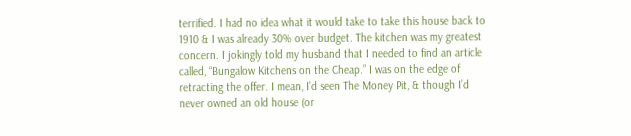terrified. I had no idea what it would take to take this house back to 1910 & I was already 30% over budget. The kitchen was my greatest concern. I jokingly told my husband that I needed to find an article called, “Bungalow Kitchens on the Cheap.” I was on the edge of retracting the offer. I mean, I’d seen The Money Pit, & though I’d never owned an old house (or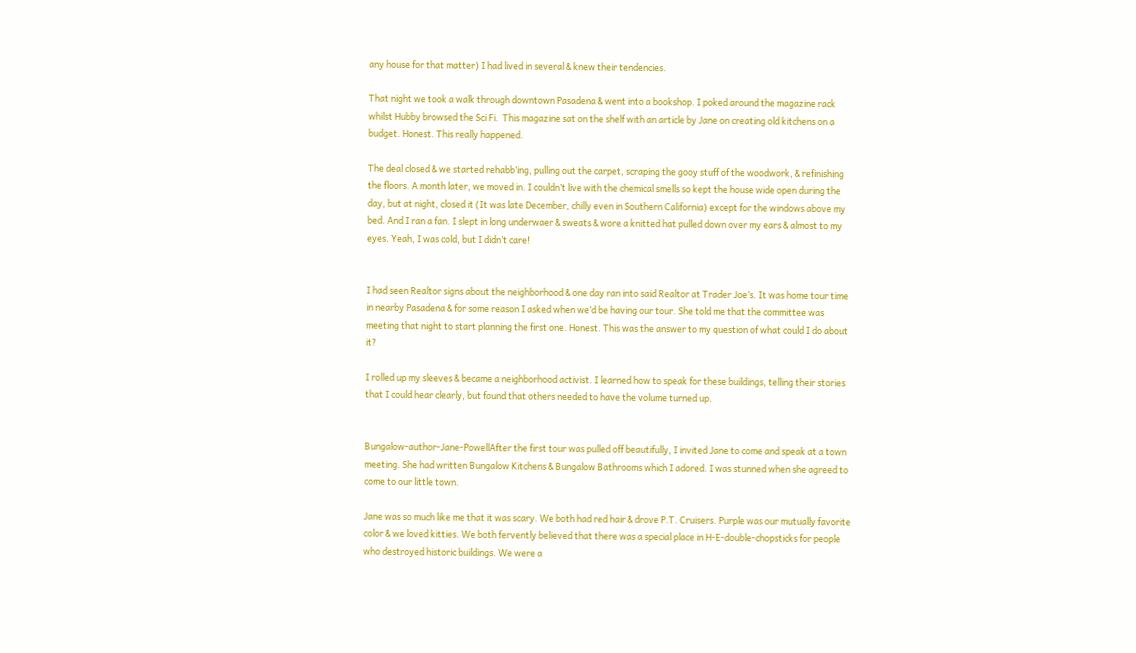any house for that matter) I had lived in several & knew their tendencies.

That night we took a walk through downtown Pasadena & went into a bookshop. I poked around the magazine rack whilst Hubby browsed the Sci Fi.  This magazine sat on the shelf with an article by Jane on creating old kitchens on a budget. Honest. This really happened.

The deal closed & we started rehabb’ing, pulling out the carpet, scraping the gooy stuff of the woodwork, & refinishing the floors. A month later, we moved in. I couldn’t live with the chemical smells so kept the house wide open during the day, but at night, closed it (It was late December, chilly even in Southern California) except for the windows above my bed. And I ran a fan. I slept in long underwaer & sweats & wore a knitted hat pulled down over my ears & almost to my eyes. Yeah, I was cold, but I didn’t care!


I had seen Realtor signs about the neighborhood & one day ran into said Realtor at Trader Joe’s. It was home tour time in nearby Pasadena & for some reason I asked when we’d be having our tour. She told me that the committee was meeting that night to start planning the first one. Honest. This was the answer to my question of what could I do about it?

I rolled up my sleeves & became a neighborhood activist. I learned how to speak for these buildings, telling their stories that I could hear clearly, but found that others needed to have the volume turned up.


Bungalow-author-Jane-PowellAfter the first tour was pulled off beautifully, I invited Jane to come and speak at a town meeting. She had written Bungalow Kitchens & Bungalow Bathrooms which I adored. I was stunned when she agreed to come to our little town.

Jane was so much like me that it was scary. We both had red hair & drove P.T. Cruisers. Purple was our mutually favorite color & we loved kitties. We both fervently believed that there was a special place in H-E-double-chopsticks for people who destroyed historic buildings. We were a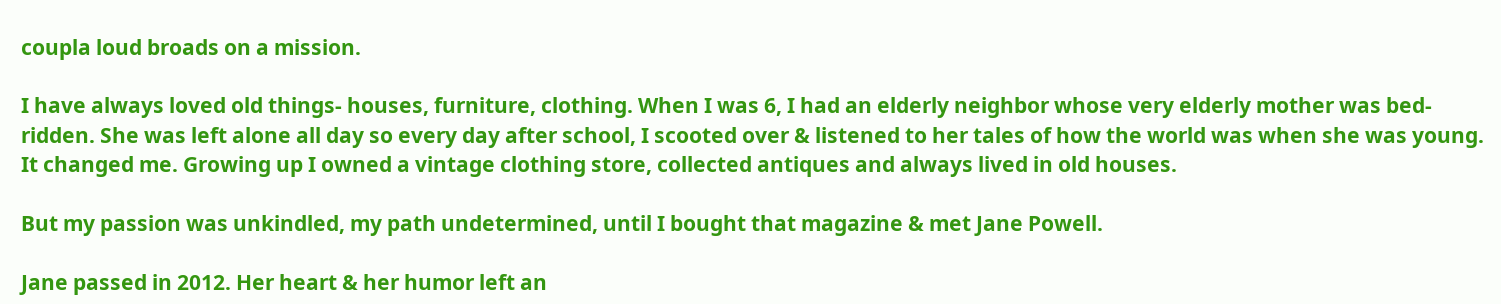coupla loud broads on a mission.

I have always loved old things- houses, furniture, clothing. When I was 6, I had an elderly neighbor whose very elderly mother was bed-ridden. She was left alone all day so every day after school, I scooted over & listened to her tales of how the world was when she was young. It changed me. Growing up I owned a vintage clothing store, collected antiques and always lived in old houses.

But my passion was unkindled, my path undetermined, until I bought that magazine & met Jane Powell.

Jane passed in 2012. Her heart & her humor left an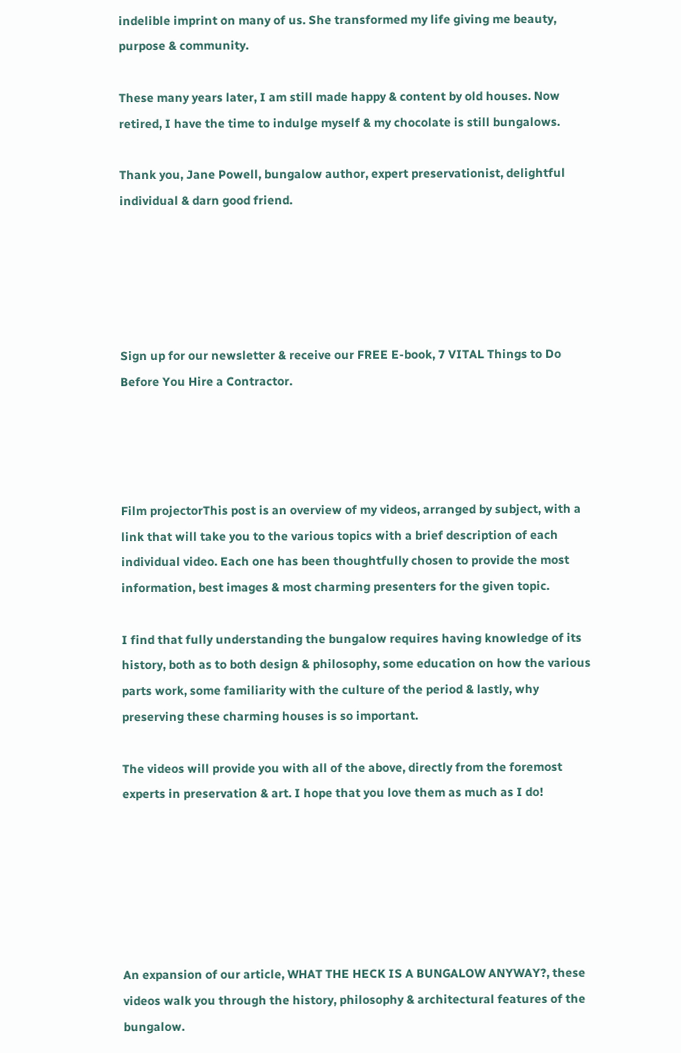indelible imprint on many of us. She transformed my life giving me beauty, purpose & community.

These many years later, I am still made happy & content by old houses. Now retired, I have the time to indulge myself & my chocolate is still bungalows.

Thank you, Jane Powell, bungalow author, expert preservationist, delightful individual & darn good friend.





Sign up for our newsletter & receive our FREE E-book, 7 VITAL Things to Do Before You Hire a Contractor.




Film projectorThis post is an overview of my videos, arranged by subject, with a link that will take you to the various topics with a brief description of each individual video. Each one has been thoughtfully chosen to provide the most information, best images & most charming presenters for the given topic.

I find that fully understanding the bungalow requires having knowledge of its history, both as to both design & philosophy, some education on how the various parts work, some familiarity with the culture of the period & lastly, why preserving these charming houses is so important.

The videos will provide you with all of the above, directly from the foremost experts in preservation & art. I hope that you love them as much as I do!






An expansion of our article, WHAT THE HECK IS A BUNGALOW ANYWAY?, these videos walk you through the history, philosophy & architectural features of the bungalow.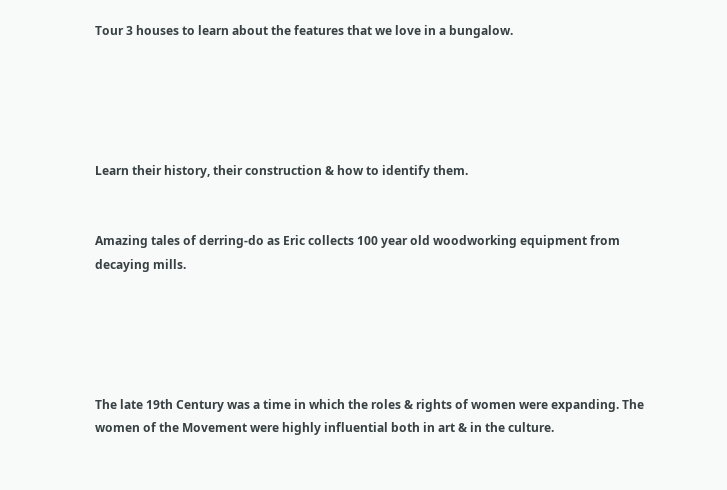Tour 3 houses to learn about the features that we love in a bungalow.





Learn their history, their construction & how to identify them.


Amazing tales of derring-do as Eric collects 100 year old woodworking equipment from decaying mills.





The late 19th Century was a time in which the roles & rights of women were expanding. The women of the Movement were highly influential both in art & in the culture.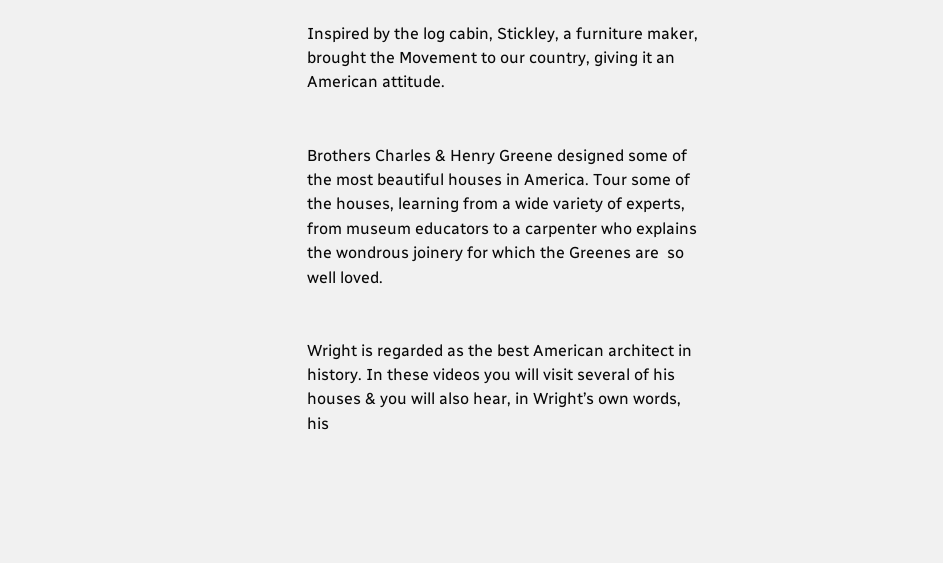Inspired by the log cabin, Stickley, a furniture maker, brought the Movement to our country, giving it an American attitude.


Brothers Charles & Henry Greene designed some of the most beautiful houses in America. Tour some of the houses, learning from a wide variety of experts, from museum educators to a carpenter who explains the wondrous joinery for which the Greenes are  so well loved.


Wright is regarded as the best American architect in history. In these videos you will visit several of his houses & you will also hear, in Wright’s own words, his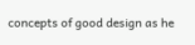concepts of good design as he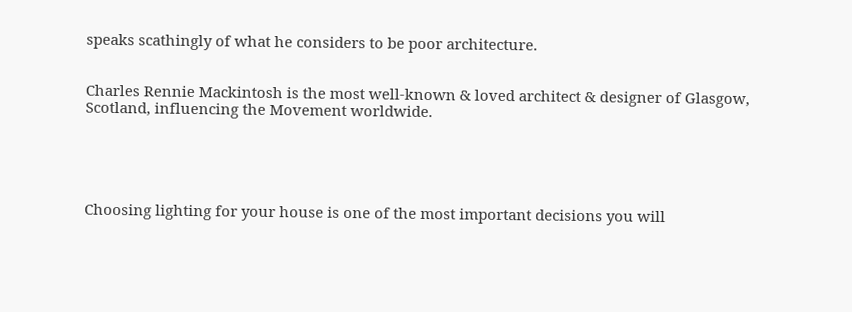speaks scathingly of what he considers to be poor architecture.


Charles Rennie Mackintosh is the most well-known & loved architect & designer of Glasgow, Scotland, influencing the Movement worldwide.





Choosing lighting for your house is one of the most important decisions you will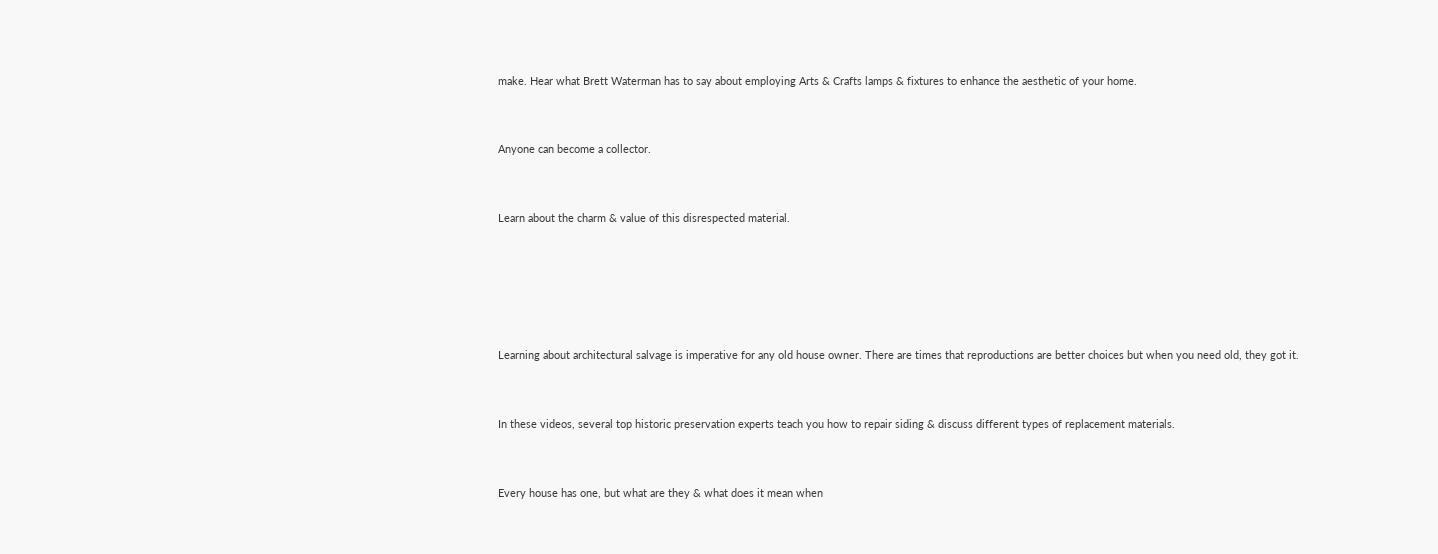make. Hear what Brett Waterman has to say about employing Arts & Crafts lamps & fixtures to enhance the aesthetic of your home.


Anyone can become a collector.


Learn about the charm & value of this disrespected material.





Learning about architectural salvage is imperative for any old house owner. There are times that reproductions are better choices but when you need old, they got it.


In these videos, several top historic preservation experts teach you how to repair siding & discuss different types of replacement materials.


Every house has one, but what are they & what does it mean when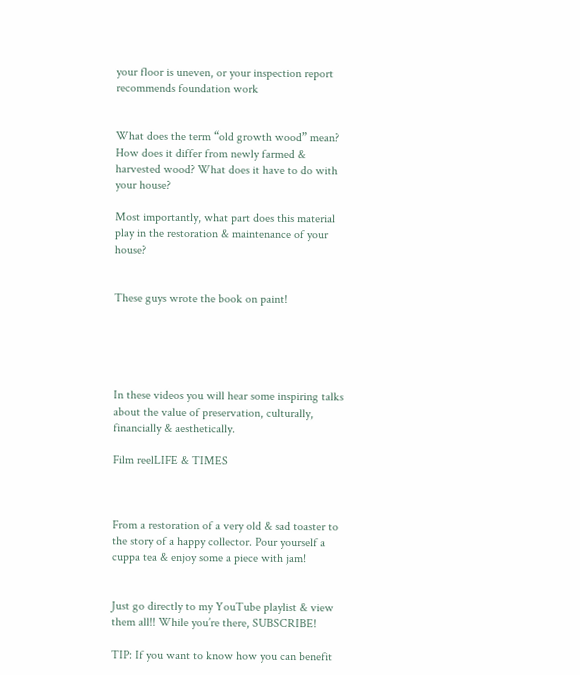your floor is uneven, or your inspection report recommends foundation work


What does the term “old growth wood” mean? How does it differ from newly farmed & harvested wood? What does it have to do with your house?

Most importantly, what part does this material play in the restoration & maintenance of your house?


These guys wrote the book on paint!





In these videos you will hear some inspiring talks about the value of preservation, culturally, financially & aesthetically.

Film reelLIFE & TIMES



From a restoration of a very old & sad toaster to the story of a happy collector. Pour yourself a cuppa tea & enjoy some a piece with jam!


Just go directly to my YouTube playlist & view them all!! While you’re there, SUBSCRIBE!

TIP: If you want to know how you can benefit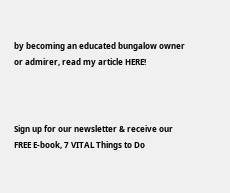by becoming an educated bungalow owner or admirer, read my article HERE!



Sign up for our newsletter & receive our FREE E-book, 7 VITAL Things to Do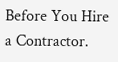Before You Hire a Contractor.